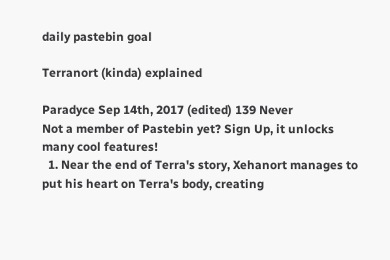daily pastebin goal

Terranort (kinda) explained

Paradyce Sep 14th, 2017 (edited) 139 Never
Not a member of Pastebin yet? Sign Up, it unlocks many cool features!
  1. Near the end of Terra's story, Xehanort manages to put his heart on Terra's body, creating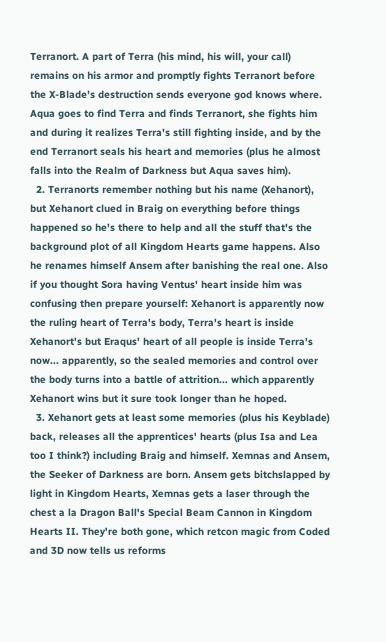Terranort. A part of Terra (his mind, his will, your call) remains on his armor and promptly fights Terranort before the X-Blade's destruction sends everyone god knows where. Aqua goes to find Terra and finds Terranort, she fights him and during it realizes Terra's still fighting inside, and by the end Terranort seals his heart and memories (plus he almost falls into the Realm of Darkness but Aqua saves him).
  2. Terranorts remember nothing but his name (Xehanort), but Xehanort clued in Braig on everything before things happened so he's there to help and all the stuff that's the background plot of all Kingdom Hearts game happens. Also he renames himself Ansem after banishing the real one. Also if you thought Sora having Ventus' heart inside him was confusing then prepare yourself: Xehanort is apparently now the ruling heart of Terra's body, Terra's heart is inside Xehanort's but Eraqus' heart of all people is inside Terra's now... apparently, so the sealed memories and control over the body turns into a battle of attrition... which apparently Xehanort wins but it sure took longer than he hoped.
  3. Xehanort gets at least some memories (plus his Keyblade) back, releases all the apprentices' hearts (plus Isa and Lea too I think?) including Braig and himself. Xemnas and Ansem, the Seeker of Darkness are born. Ansem gets bitchslapped by light in Kingdom Hearts, Xemnas gets a laser through the chest a la Dragon Ball's Special Beam Cannon in Kingdom Hearts II. They're both gone, which retcon magic from Coded and 3D now tells us reforms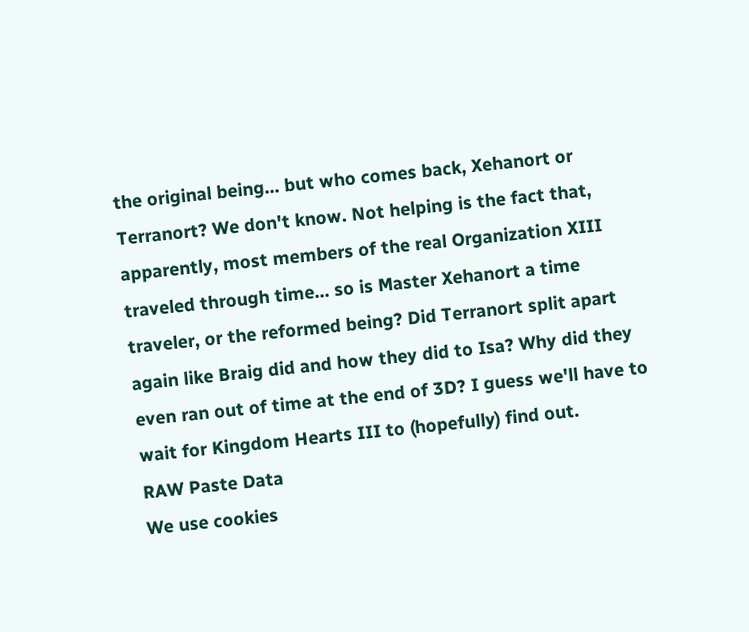the original being... but who comes back, Xehanort or Terranort? We don't know. Not helping is the fact that, apparently, most members of the real Organization XIII traveled through time... so is Master Xehanort a time traveler, or the reformed being? Did Terranort split apart again like Braig did and how they did to Isa? Why did they even ran out of time at the end of 3D? I guess we'll have to wait for Kingdom Hearts III to (hopefully) find out.
RAW Paste Data
We use cookies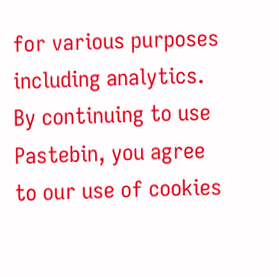for various purposes including analytics. By continuing to use Pastebin, you agree to our use of cookies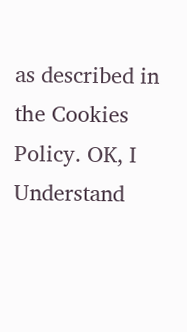as described in the Cookies Policy. OK, I Understand